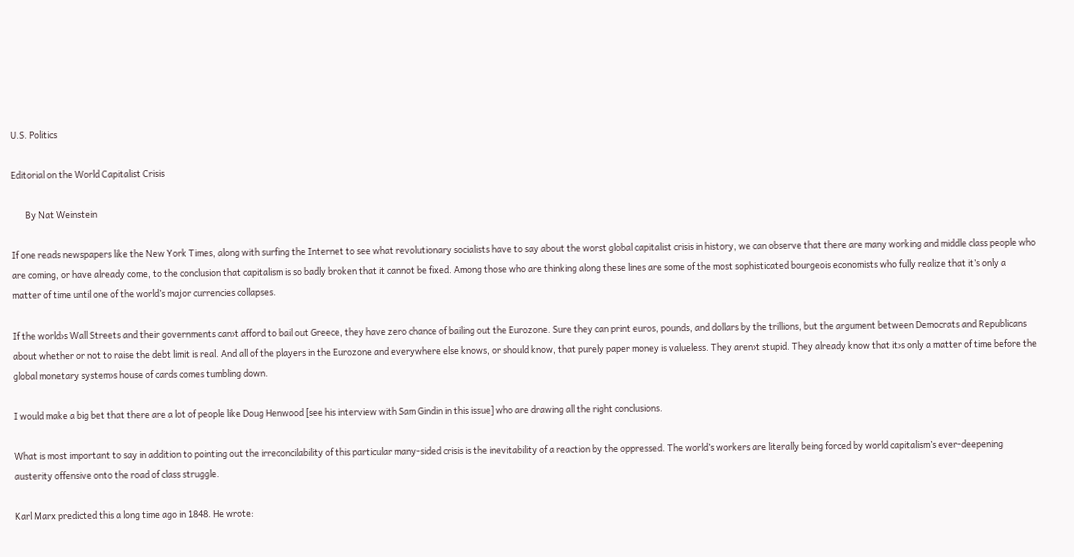U.S. Politics

Editorial on the World Capitalist Crisis

       By Nat Weinstein

If one reads newspapers like the New York Times, along with surfing the Internet to see what revolutionary socialists have to say about the worst global capitalist crisis in history, we can observe that there are many working and middle class people who are coming, or have already come, to the conclusion that capitalism is so badly broken that it cannot be fixed. Among those who are thinking along these lines are some of the most sophisticated bourgeois economists who fully realize that it’s only a matter of time until one of the world’s major currencies collapses.

If the world›s Wall Streets and their governments can›t afford to bail out Greece, they have zero chance of bailing out the Eurozone. Sure they can print euros, pounds, and dollars by the trillions, but the argument between Democrats and Republicans about whether or not to raise the debt limit is real. And all of the players in the Eurozone and everywhere else knows, or should know, that purely paper money is valueless. They aren›t stupid. They already know that it›s only a matter of time before the global monetary system›s house of cards comes tumbling down.

I would make a big bet that there are a lot of people like Doug Henwood [see his interview with Sam Gindin in this issue] who are drawing all the right conclusions.

What is most important to say in addition to pointing out the irreconcilability of this particular many-sided crisis is the inevitability of a reaction by the oppressed. The world’s workers are literally being forced by world capitalism’s ever-deepening austerity offensive onto the road of class struggle.

Karl Marx predicted this a long time ago in 1848. He wrote: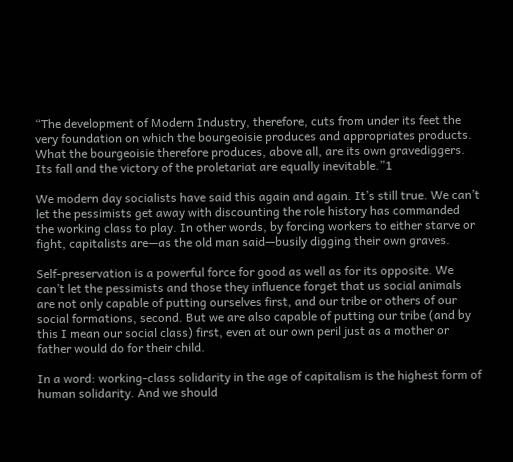“The development of Modern Industry, therefore, cuts from under its feet the very foundation on which the bourgeoisie produces and appropriates products. What the bourgeoisie therefore produces, above all, are its own gravediggers. Its fall and the victory of the proletariat are equally inevitable.”1

We modern day socialists have said this again and again. It’s still true. We can’t let the pessimists get away with discounting the role history has commanded the working class to play. In other words, by forcing workers to either starve or fight, capitalists are—as the old man said—busily digging their own graves.

Self-preservation is a powerful force for good as well as for its opposite. We can’t let the pessimists and those they influence forget that us social animals are not only capable of putting ourselves first, and our tribe or others of our social formations, second. But we are also capable of putting our tribe (and by this I mean our social class) first, even at our own peril just as a mother or father would do for their child.

In a word: working-class solidarity in the age of capitalism is the highest form of human solidarity. And we should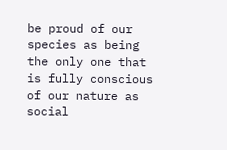be proud of our species as being the only one that is fully conscious of our nature as social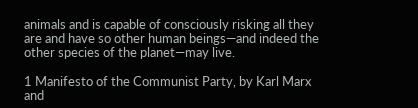animals and is capable of consciously risking all they are and have so other human beings—and indeed the other species of the planet—may live.

1 Manifesto of the Communist Party, by Karl Marx and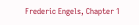Frederic Engels, Chapter 1